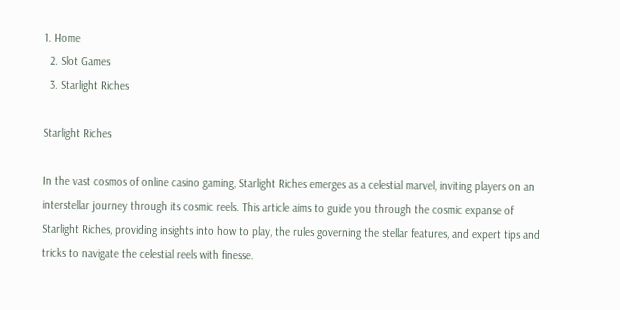1. Home
  2. Slot Games
  3. Starlight Riches

Starlight Riches

In the vast cosmos of online casino gaming, Starlight Riches emerges as a celestial marvel, inviting players on an interstellar journey through its cosmic reels. This article aims to guide you through the cosmic expanse of Starlight Riches, providing insights into how to play, the rules governing the stellar features, and expert tips and tricks to navigate the celestial reels with finesse.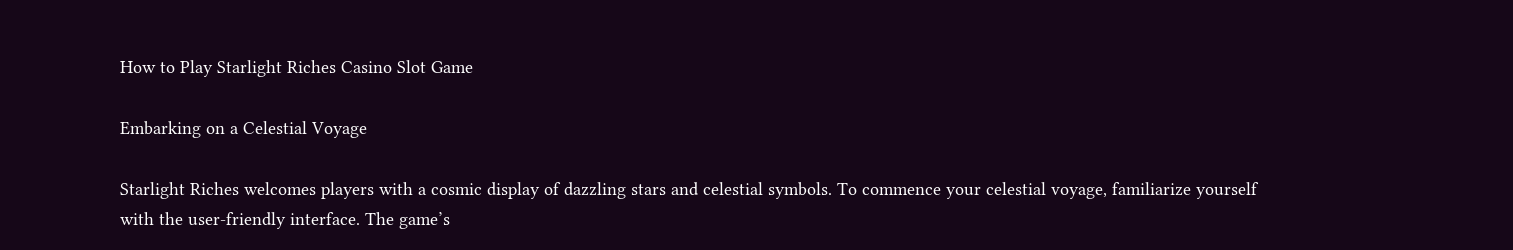How to Play Starlight Riches Casino Slot Game

Embarking on a Celestial Voyage

Starlight Riches welcomes players with a cosmic display of dazzling stars and celestial symbols. To commence your celestial voyage, familiarize yourself with the user-friendly interface. The game’s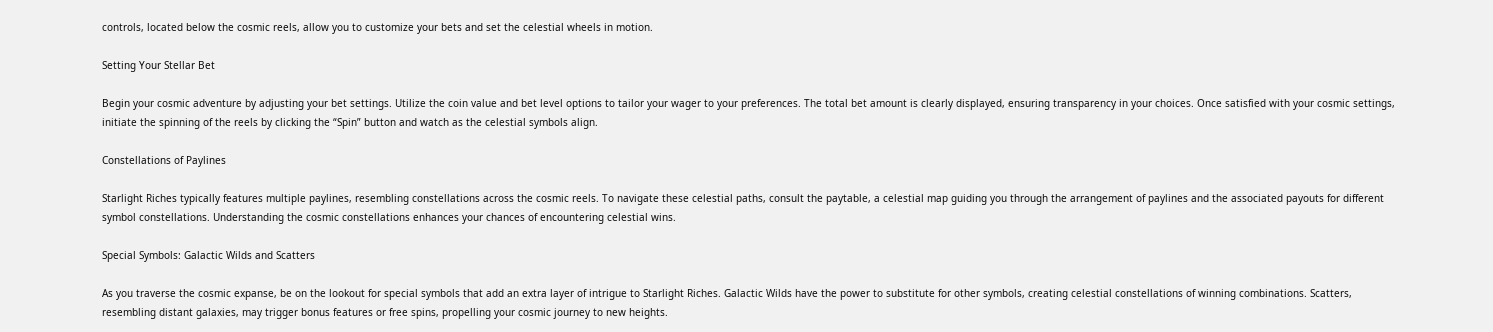controls, located below the cosmic reels, allow you to customize your bets and set the celestial wheels in motion.

Setting Your Stellar Bet

Begin your cosmic adventure by adjusting your bet settings. Utilize the coin value and bet level options to tailor your wager to your preferences. The total bet amount is clearly displayed, ensuring transparency in your choices. Once satisfied with your cosmic settings, initiate the spinning of the reels by clicking the “Spin” button and watch as the celestial symbols align.

Constellations of Paylines

Starlight Riches typically features multiple paylines, resembling constellations across the cosmic reels. To navigate these celestial paths, consult the paytable, a celestial map guiding you through the arrangement of paylines and the associated payouts for different symbol constellations. Understanding the cosmic constellations enhances your chances of encountering celestial wins.

Special Symbols: Galactic Wilds and Scatters

As you traverse the cosmic expanse, be on the lookout for special symbols that add an extra layer of intrigue to Starlight Riches. Galactic Wilds have the power to substitute for other symbols, creating celestial constellations of winning combinations. Scatters, resembling distant galaxies, may trigger bonus features or free spins, propelling your cosmic journey to new heights.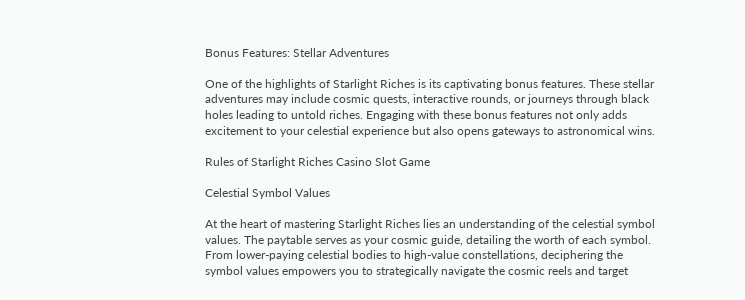Bonus Features: Stellar Adventures

One of the highlights of Starlight Riches is its captivating bonus features. These stellar adventures may include cosmic quests, interactive rounds, or journeys through black holes leading to untold riches. Engaging with these bonus features not only adds excitement to your celestial experience but also opens gateways to astronomical wins.

Rules of Starlight Riches Casino Slot Game

Celestial Symbol Values

At the heart of mastering Starlight Riches lies an understanding of the celestial symbol values. The paytable serves as your cosmic guide, detailing the worth of each symbol. From lower-paying celestial bodies to high-value constellations, deciphering the symbol values empowers you to strategically navigate the cosmic reels and target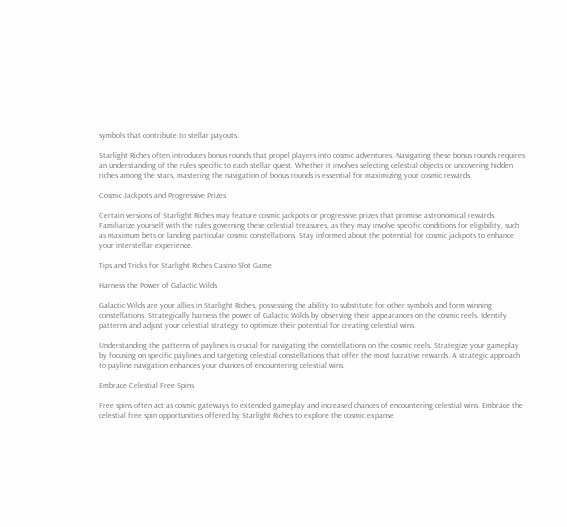symbols that contribute to stellar payouts.

Starlight Riches often introduces bonus rounds that propel players into cosmic adventures. Navigating these bonus rounds requires an understanding of the rules specific to each stellar quest. Whether it involves selecting celestial objects or uncovering hidden riches among the stars, mastering the navigation of bonus rounds is essential for maximizing your cosmic rewards.

Cosmic Jackpots and Progressive Prizes

Certain versions of Starlight Riches may feature cosmic jackpots or progressive prizes that promise astronomical rewards. Familiarize yourself with the rules governing these celestial treasures, as they may involve specific conditions for eligibility, such as maximum bets or landing particular cosmic constellations. Stay informed about the potential for cosmic jackpots to enhance your interstellar experience.

Tips and Tricks for Starlight Riches Casino Slot Game

Harness the Power of Galactic Wilds

Galactic Wilds are your allies in Starlight Riches, possessing the ability to substitute for other symbols and form winning constellations. Strategically harness the power of Galactic Wilds by observing their appearances on the cosmic reels. Identify patterns and adjust your celestial strategy to optimize their potential for creating celestial wins.

Understanding the patterns of paylines is crucial for navigating the constellations on the cosmic reels. Strategize your gameplay by focusing on specific paylines and targeting celestial constellations that offer the most lucrative rewards. A strategic approach to payline navigation enhances your chances of encountering celestial wins.

Embrace Celestial Free Spins

Free spins often act as cosmic gateways to extended gameplay and increased chances of encountering celestial wins. Embrace the celestial free spin opportunities offered by Starlight Riches to explore the cosmic expanse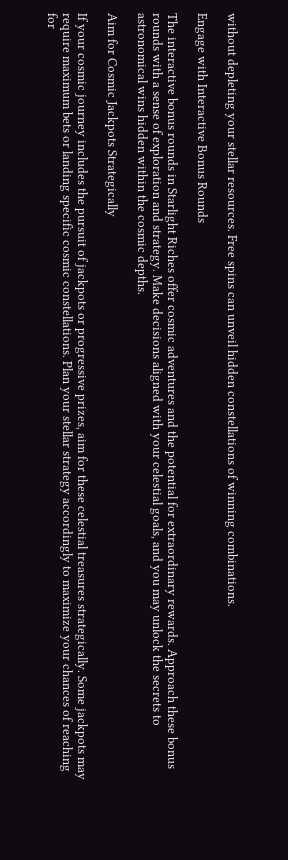without depleting your stellar resources. Free spins can unveil hidden constellations of winning combinations.

Engage with Interactive Bonus Rounds

The interactive bonus rounds in Starlight Riches offer cosmic adventures and the potential for extraordinary rewards. Approach these bonus rounds with a sense of exploration and strategy. Make decisions aligned with your celestial goals, and you may unlock the secrets to astronomical wins hidden within the cosmic depths.

Aim for Cosmic Jackpots Strategically

If your cosmic journey includes the pursuit of jackpots or progressive prizes, aim for these celestial treasures strategically. Some jackpots may require maximum bets or landing specific cosmic constellations. Plan your stellar strategy accordingly to maximize your chances of reaching for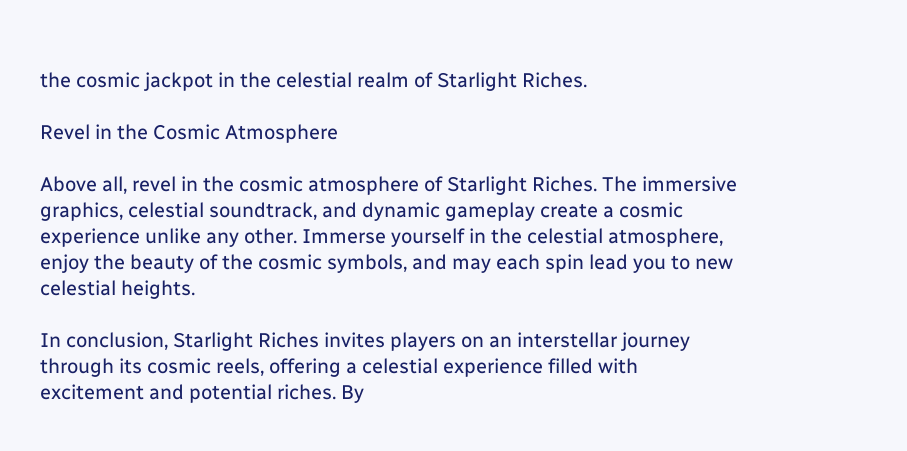the cosmic jackpot in the celestial realm of Starlight Riches.

Revel in the Cosmic Atmosphere

Above all, revel in the cosmic atmosphere of Starlight Riches. The immersive graphics, celestial soundtrack, and dynamic gameplay create a cosmic experience unlike any other. Immerse yourself in the celestial atmosphere, enjoy the beauty of the cosmic symbols, and may each spin lead you to new celestial heights.

In conclusion, Starlight Riches invites players on an interstellar journey through its cosmic reels, offering a celestial experience filled with excitement and potential riches. By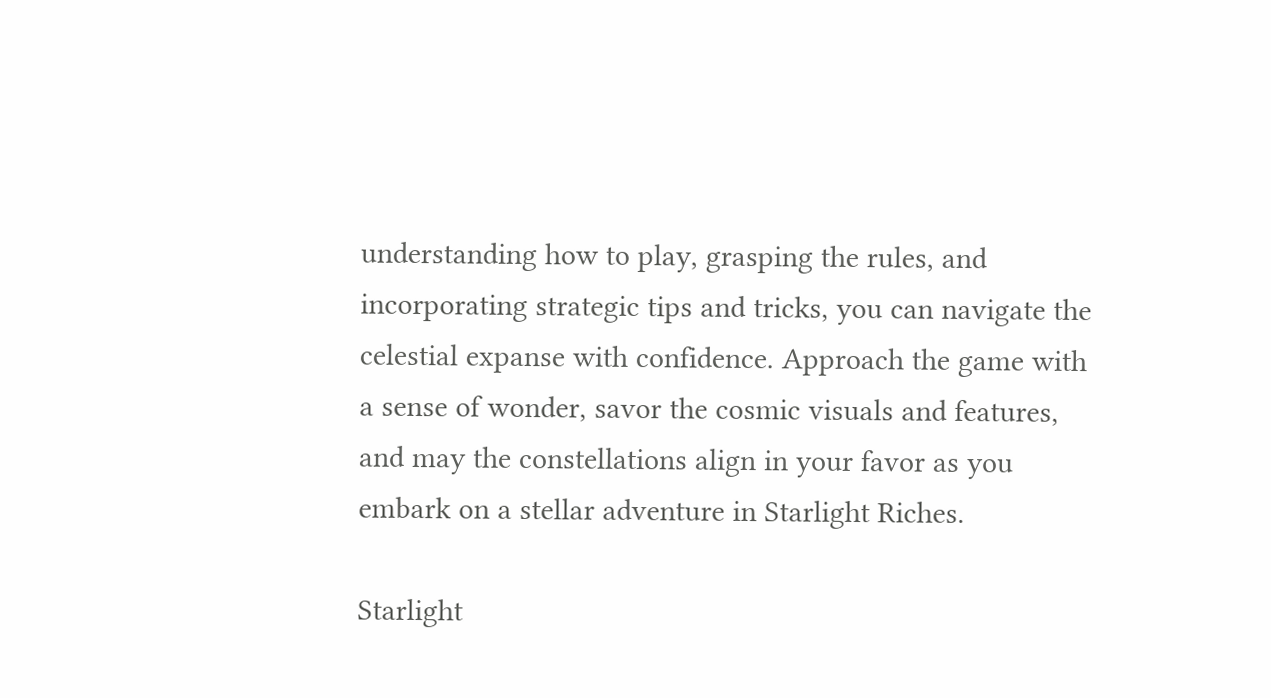understanding how to play, grasping the rules, and incorporating strategic tips and tricks, you can navigate the celestial expanse with confidence. Approach the game with a sense of wonder, savor the cosmic visuals and features, and may the constellations align in your favor as you embark on a stellar adventure in Starlight Riches.

Starlight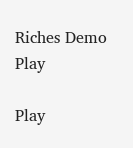Riches Demo Play

Play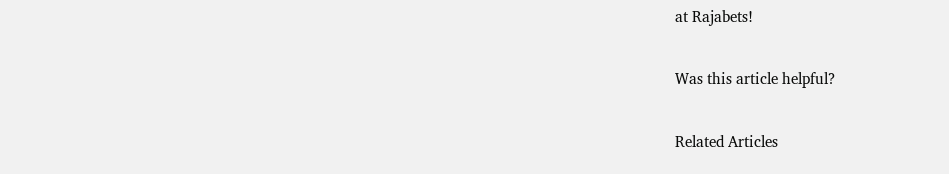at Rajabets!

Was this article helpful?

Related Articles